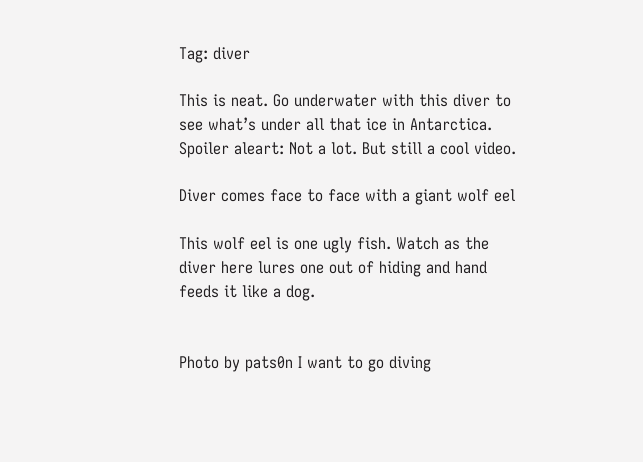Tag: diver

This is neat. Go underwater with this diver to see what’s under all that ice in Antarctica. Spoiler aleart: Not a lot. But still a cool video.

Diver comes face to face with a giant wolf eel

This wolf eel is one ugly fish. Watch as the diver here lures one out of hiding and hand feeds it like a dog.


Photo by pats0n I want to go diving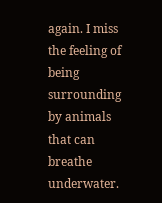again. I miss the feeling of being surrounding by animals that can breathe underwater.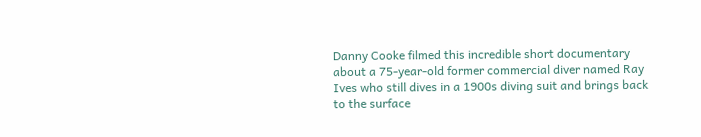Danny Cooke filmed this incredible short documentary about a 75-year-old former commercial diver named Ray Ives who still dives in a 1900s diving suit and brings back to the surface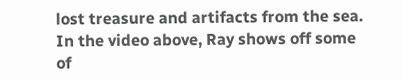lost treasure and artifacts from the sea. In the video above, Ray shows off some of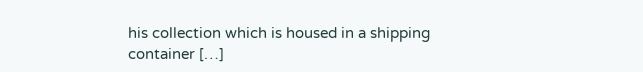his collection which is housed in a shipping container […]